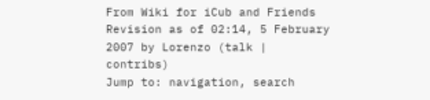From Wiki for iCub and Friends
Revision as of 02:14, 5 February 2007 by Lorenzo (talk | contribs)
Jump to: navigation, search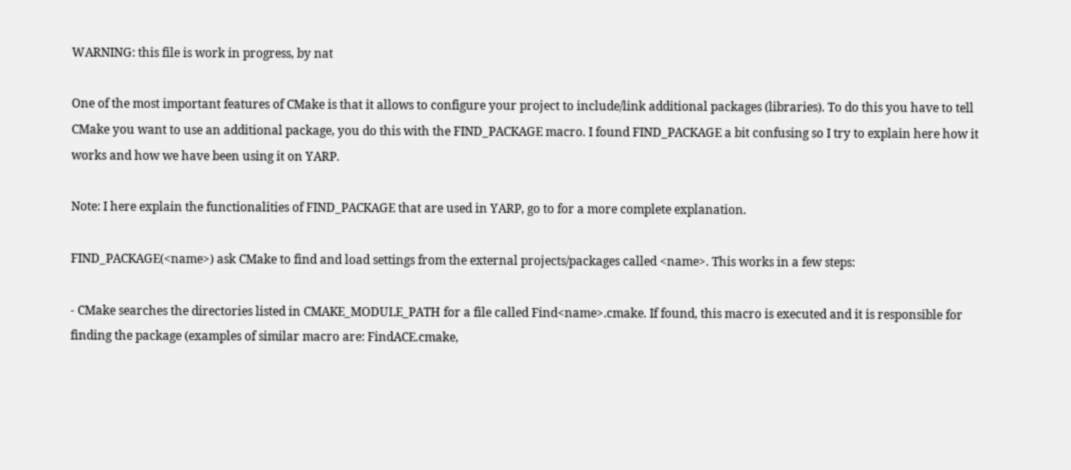WARNING: this file is work in progress, by nat

One of the most important features of CMake is that it allows to configure your project to include/link additional packages (libraries). To do this you have to tell CMake you want to use an additional package, you do this with the FIND_PACKAGE macro. I found FIND_PACKAGE a bit confusing so I try to explain here how it works and how we have been using it on YARP.

Note: I here explain the functionalities of FIND_PACKAGE that are used in YARP, go to for a more complete explanation.

FIND_PACKAGE(<name>) ask CMake to find and load settings from the external projects/packages called <name>. This works in a few steps:

- CMake searches the directories listed in CMAKE_MODULE_PATH for a file called Find<name>.cmake. If found, this macro is executed and it is responsible for finding the package (examples of similar macro are: FindACE.cmake,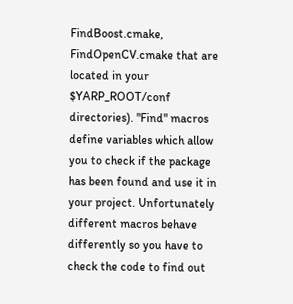FindBoost.cmake, FindOpenCV.cmake that are located in your $YARP_ROOT/conf directories). "Find" macros define variables which allow you to check if the package has been found and use it in your project. Unfortunately different macros behave differently so you have to check the code to find out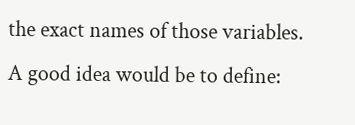the exact names of those variables. A good idea would be to define: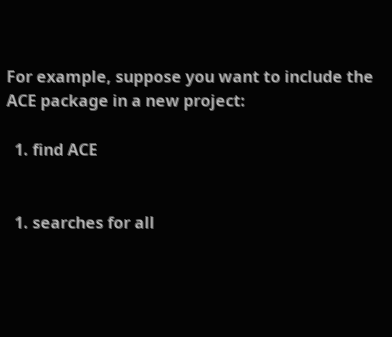For example, suppose you want to include the ACE package in a new project:

  1. find ACE


  1. searches for all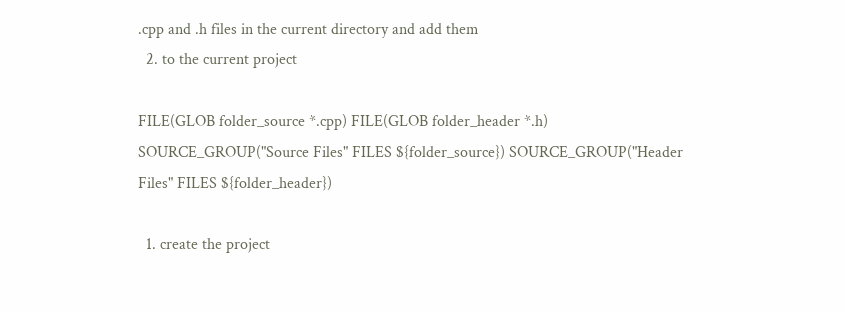.cpp and .h files in the current directory and add them
  2. to the current project

FILE(GLOB folder_source *.cpp) FILE(GLOB folder_header *.h) SOURCE_GROUP("Source Files" FILES ${folder_source}) SOURCE_GROUP("Header Files" FILES ${folder_header})

  1. create the project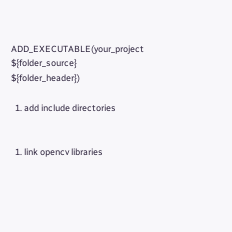ADD_EXECUTABLE(your_project ${folder_source} ${folder_header})

  1. add include directories


  1. link opencv libraries